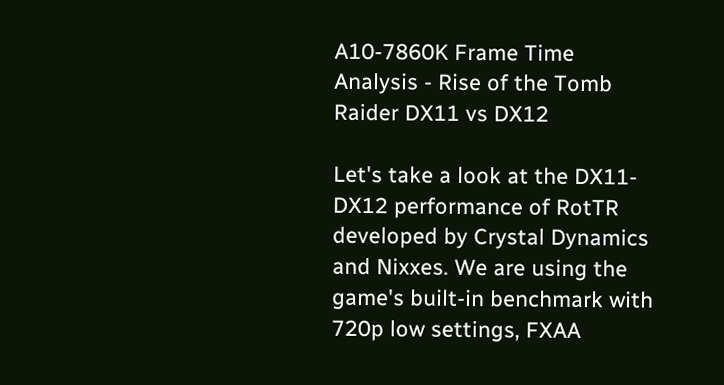A10-7860K Frame Time Analysis - Rise of the Tomb Raider DX11 vs DX12

Let's take a look at the DX11-DX12 performance of RotTR developed by Crystal Dynamics and Nixxes. We are using the game's built-in benchmark with 720p low settings, FXAA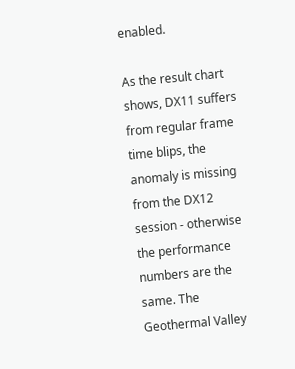enabled.

As the result chart shows, DX11 suffers from regular frame time blips, the anomaly is missing from the DX12 session - otherwise the performance numbers are the same. The Geothermal Valley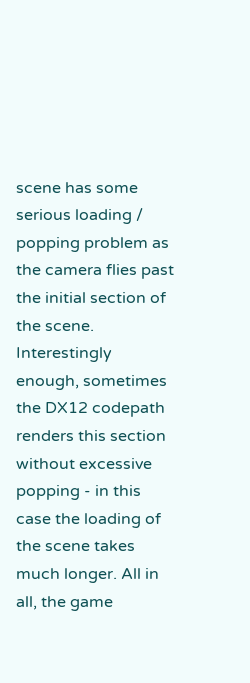scene has some serious loading / popping problem as the camera flies past the initial section of the scene. Interestingly enough, sometimes the DX12 codepath renders this section without excessive popping - in this case the loading of the scene takes much longer. All in all, the game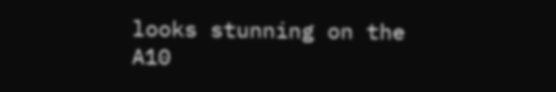looks stunning on the A10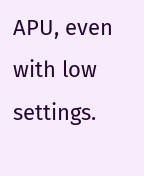APU, even with low settings.